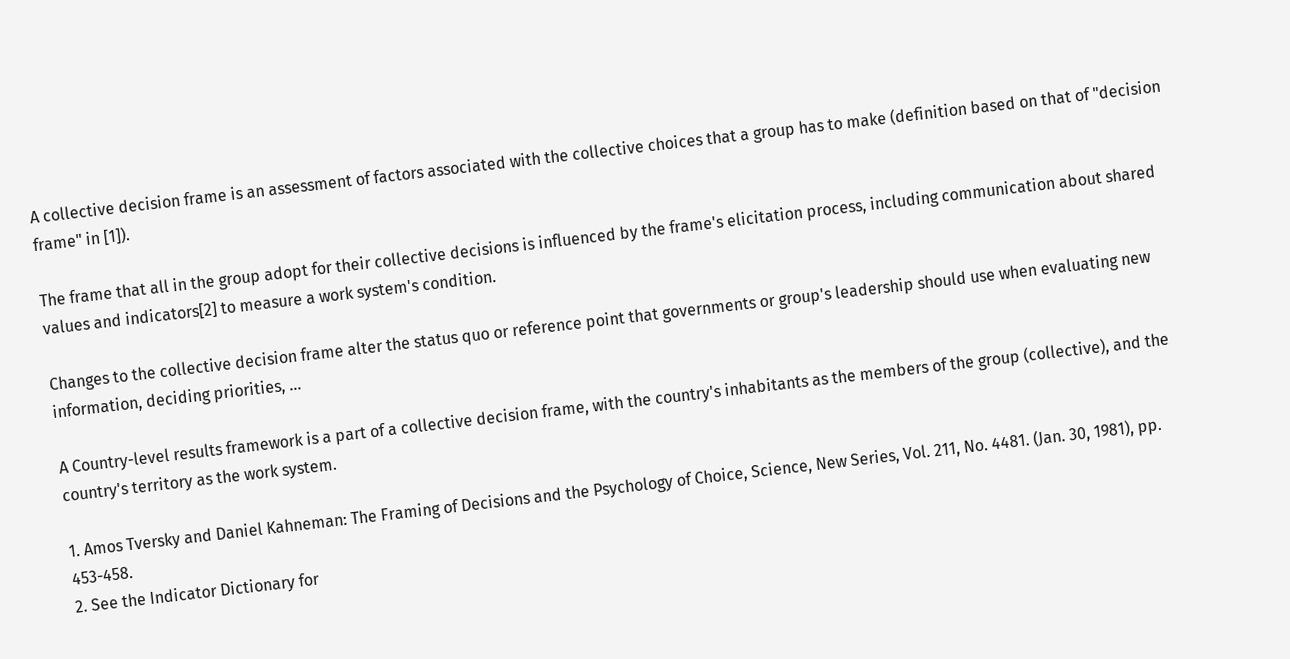A collective decision frame is an assessment of factors associated with the collective choices that a group has to make (definition based on that of "decision frame" in [1]).

The frame that all in the group adopt for their collective decisions is influenced by the frame's elicitation process, including communication about shared values and indicators[2] to measure a work system's condition.

Changes to the collective decision frame alter the status quo or reference point that governments or group's leadership should use when evaluating new information, deciding priorities, …

A Country-level results framework is a part of a collective decision frame, with the country's inhabitants as the members of the group (collective), and the country's territory as the work system.

1. Amos Tversky and Daniel Kahneman: The Framing of Decisions and the Psychology of Choice, Science, New Series, Vol. 211, No. 4481. (Jan. 30, 1981), pp. 453-458.
2. See the Indicator Dictionary for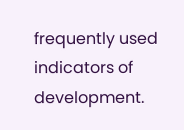frequently used indicators of development.